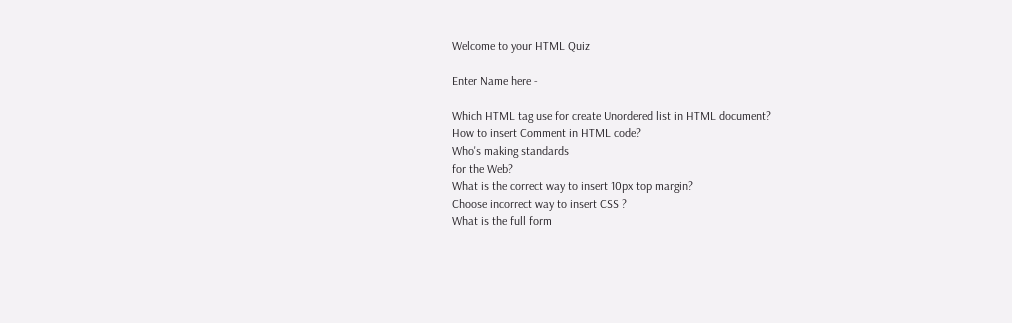Welcome to your HTML Quiz

Enter Name here -

Which HTML tag use for create Unordered list in HTML document?
How to insert Comment in HTML code?
Who's making standards
for the Web?
What is the correct way to insert 10px top margin?
Choose incorrect way to insert CSS ?
What is the full form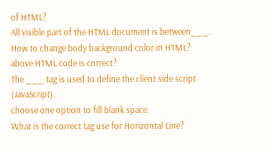of HTML?
All visible part of the HTML document is between___.
How to change body background color in HTML?
above HTML code is correct?
The ___ tag is used to define the client side script (JavaScript).
choose one option to fill blank space.
What is the correct tag use for Horizontal Line?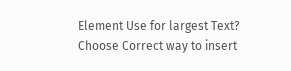Element Use for largest Text?
Choose Correct way to insert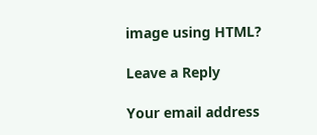image using HTML?

Leave a Reply

Your email address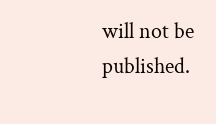will not be published.